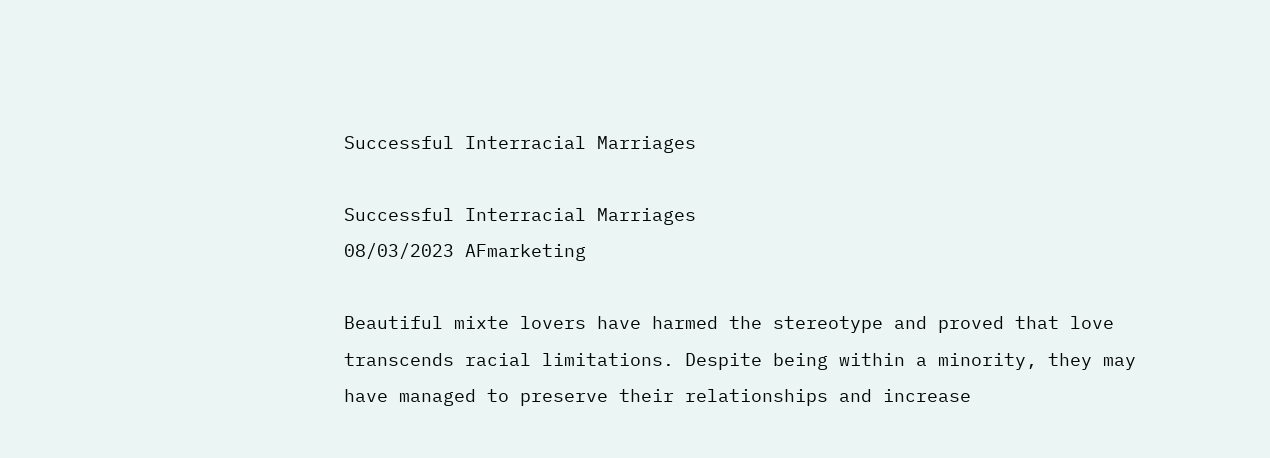Successful Interracial Marriages

Successful Interracial Marriages
08/03/2023 AFmarketing

Beautiful mixte lovers have harmed the stereotype and proved that love transcends racial limitations. Despite being within a minority, they may have managed to preserve their relationships and increase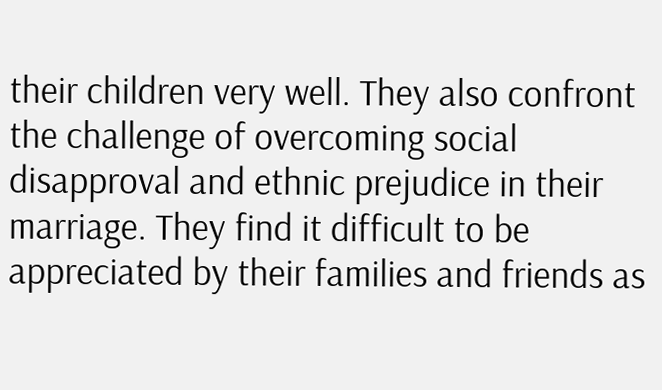their children very well. They also confront the challenge of overcoming social disapproval and ethnic prejudice in their marriage. They find it difficult to be appreciated by their families and friends as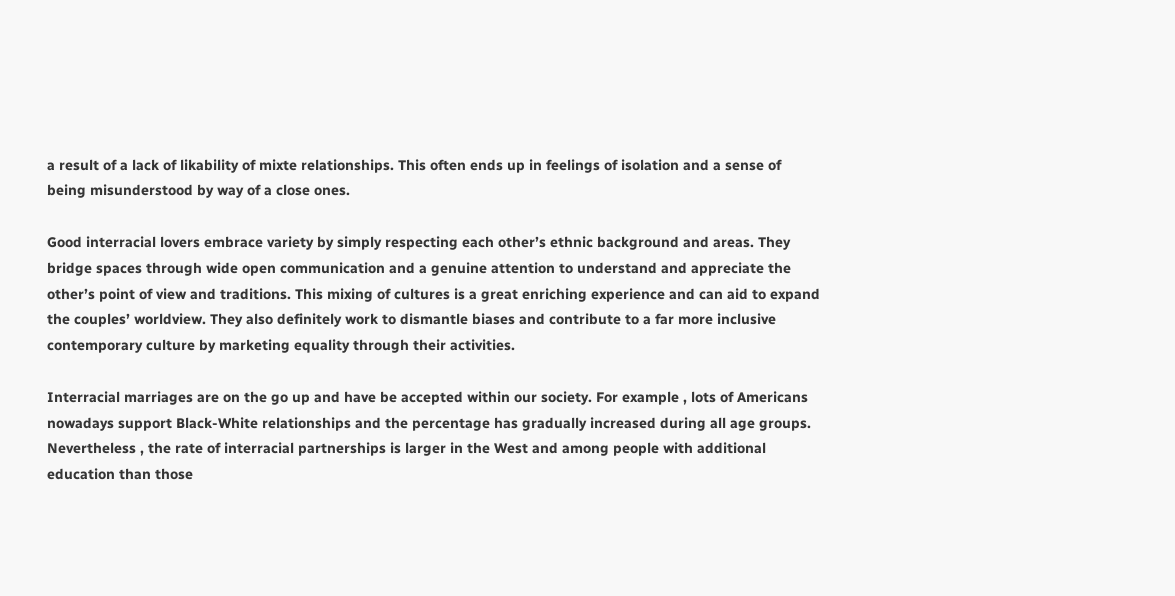a result of a lack of likability of mixte relationships. This often ends up in feelings of isolation and a sense of being misunderstood by way of a close ones.

Good interracial lovers embrace variety by simply respecting each other’s ethnic background and areas. They bridge spaces through wide open communication and a genuine attention to understand and appreciate the other’s point of view and traditions. This mixing of cultures is a great enriching experience and can aid to expand the couples’ worldview. They also definitely work to dismantle biases and contribute to a far more inclusive contemporary culture by marketing equality through their activities.

Interracial marriages are on the go up and have be accepted within our society. For example , lots of Americans nowadays support Black-White relationships and the percentage has gradually increased during all age groups. Nevertheless , the rate of interracial partnerships is larger in the West and among people with additional education than those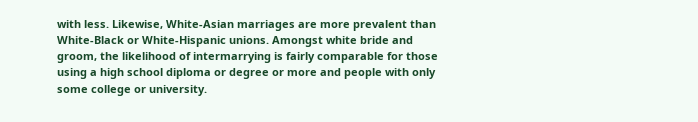with less. Likewise, White-Asian marriages are more prevalent than White-Black or White-Hispanic unions. Amongst white bride and groom, the likelihood of intermarrying is fairly comparable for those using a high school diploma or degree or more and people with only some college or university.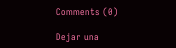Comments (0)

Dejar una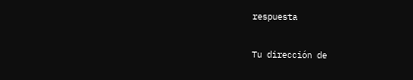respuesta

Tu dirección de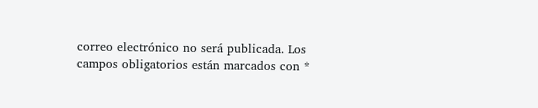correo electrónico no será publicada. Los campos obligatorios están marcados con *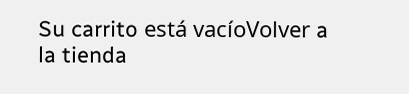Su carrito está vacíoVolver a la tienda